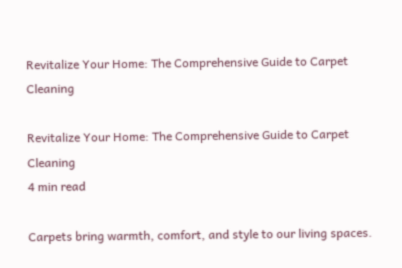Revitalize Your Home: The Comprehensive Guide to Carpet Cleaning

Revitalize Your Home: The Comprehensive Guide to Carpet Cleaning
4 min read

Carpets bring warmth, comfort, and style to our living spaces.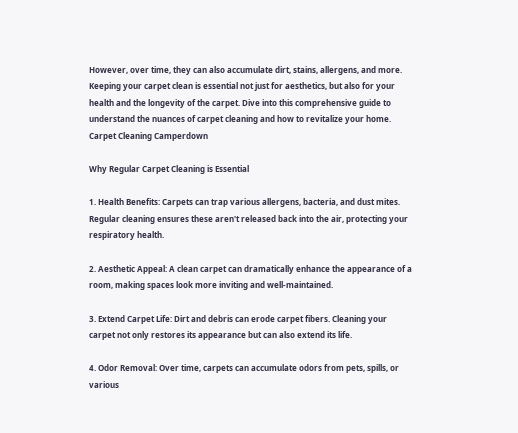However, over time, they can also accumulate dirt, stains, allergens, and more. Keeping your carpet clean is essential not just for aesthetics, but also for your health and the longevity of the carpet. Dive into this comprehensive guide to understand the nuances of carpet cleaning and how to revitalize your home. Carpet Cleaning Camperdown

Why Regular Carpet Cleaning is Essential

1. Health Benefits: Carpets can trap various allergens, bacteria, and dust mites. Regular cleaning ensures these aren't released back into the air, protecting your respiratory health.

2. Aesthetic Appeal: A clean carpet can dramatically enhance the appearance of a room, making spaces look more inviting and well-maintained.

3. Extend Carpet Life: Dirt and debris can erode carpet fibers. Cleaning your carpet not only restores its appearance but can also extend its life.

4. Odor Removal: Over time, carpets can accumulate odors from pets, spills, or various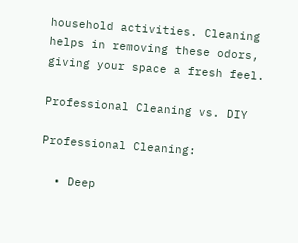household activities. Cleaning helps in removing these odors, giving your space a fresh feel.

Professional Cleaning vs. DIY

Professional Cleaning:

  • Deep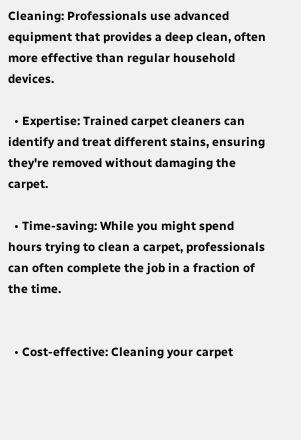Cleaning: Professionals use advanced equipment that provides a deep clean, often more effective than regular household devices.

  • Expertise: Trained carpet cleaners can identify and treat different stains, ensuring they're removed without damaging the carpet.

  • Time-saving: While you might spend hours trying to clean a carpet, professionals can often complete the job in a fraction of the time.


  • Cost-effective: Cleaning your carpet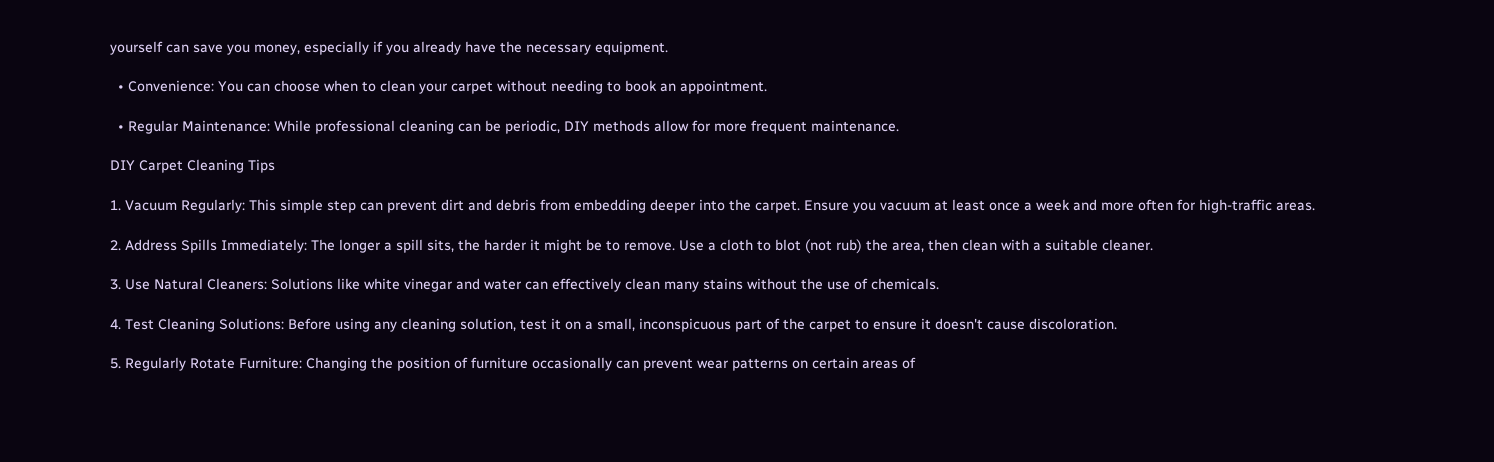yourself can save you money, especially if you already have the necessary equipment.

  • Convenience: You can choose when to clean your carpet without needing to book an appointment.

  • Regular Maintenance: While professional cleaning can be periodic, DIY methods allow for more frequent maintenance.

DIY Carpet Cleaning Tips

1. Vacuum Regularly: This simple step can prevent dirt and debris from embedding deeper into the carpet. Ensure you vacuum at least once a week and more often for high-traffic areas.

2. Address Spills Immediately: The longer a spill sits, the harder it might be to remove. Use a cloth to blot (not rub) the area, then clean with a suitable cleaner.

3. Use Natural Cleaners: Solutions like white vinegar and water can effectively clean many stains without the use of chemicals.

4. Test Cleaning Solutions: Before using any cleaning solution, test it on a small, inconspicuous part of the carpet to ensure it doesn't cause discoloration.

5. Regularly Rotate Furniture: Changing the position of furniture occasionally can prevent wear patterns on certain areas of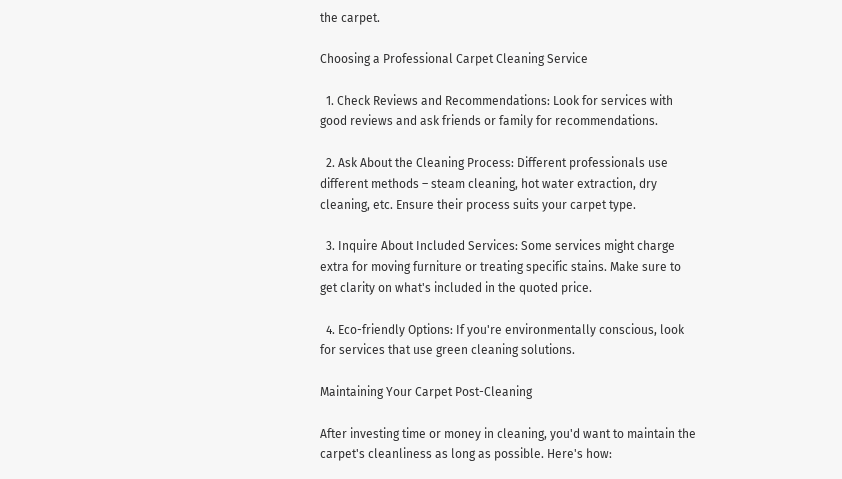the carpet.

Choosing a Professional Carpet Cleaning Service

  1. Check Reviews and Recommendations: Look for services with good reviews and ask friends or family for recommendations.

  2. Ask About the Cleaning Process: Different professionals use different methods – steam cleaning, hot water extraction, dry cleaning, etc. Ensure their process suits your carpet type.

  3. Inquire About Included Services: Some services might charge extra for moving furniture or treating specific stains. Make sure to get clarity on what's included in the quoted price.

  4. Eco-friendly Options: If you're environmentally conscious, look for services that use green cleaning solutions.

Maintaining Your Carpet Post-Cleaning

After investing time or money in cleaning, you'd want to maintain the carpet's cleanliness as long as possible. Here's how: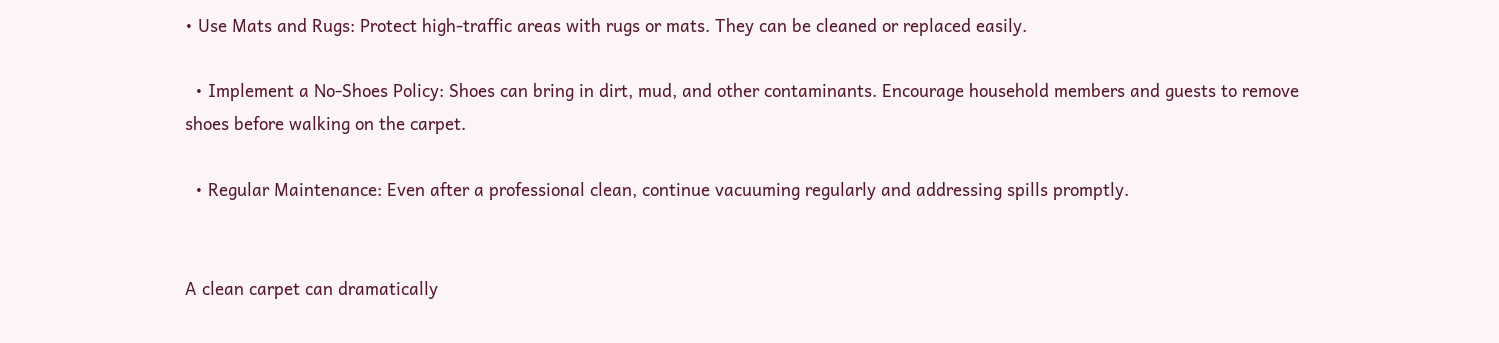• Use Mats and Rugs: Protect high-traffic areas with rugs or mats. They can be cleaned or replaced easily.

  • Implement a No-Shoes Policy: Shoes can bring in dirt, mud, and other contaminants. Encourage household members and guests to remove shoes before walking on the carpet.

  • Regular Maintenance: Even after a professional clean, continue vacuuming regularly and addressing spills promptly.


A clean carpet can dramatically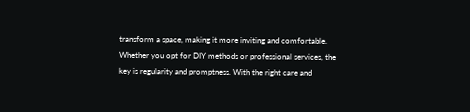transform a space, making it more inviting and comfortable. Whether you opt for DIY methods or professional services, the key is regularity and promptness. With the right care and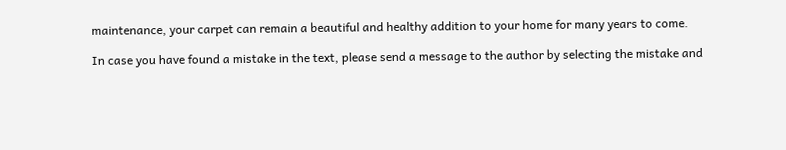maintenance, your carpet can remain a beautiful and healthy addition to your home for many years to come.

In case you have found a mistake in the text, please send a message to the author by selecting the mistake and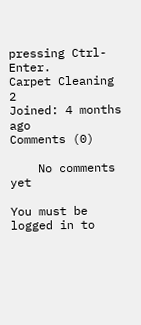pressing Ctrl-Enter.
Carpet Cleaning 2
Joined: 4 months ago
Comments (0)

    No comments yet

You must be logged in to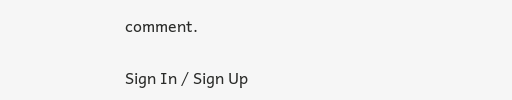comment.

Sign In / Sign Up